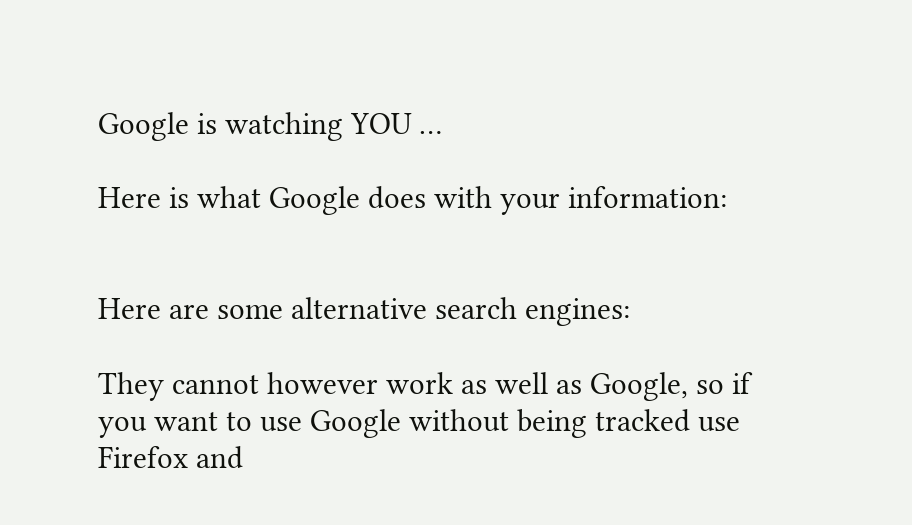Google is watching YOU …

Here is what Google does with your information:


Here are some alternative search engines:

They cannot however work as well as Google, so if you want to use Google without being tracked use Firefox and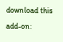download this add-on: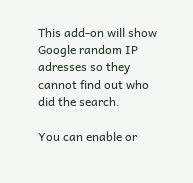This add-on will show Google random IP adresses so they cannot find out who did the search.

You can enable or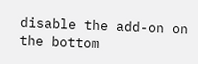disable the add-on on the bottom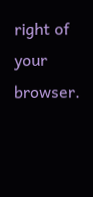right of your browser.